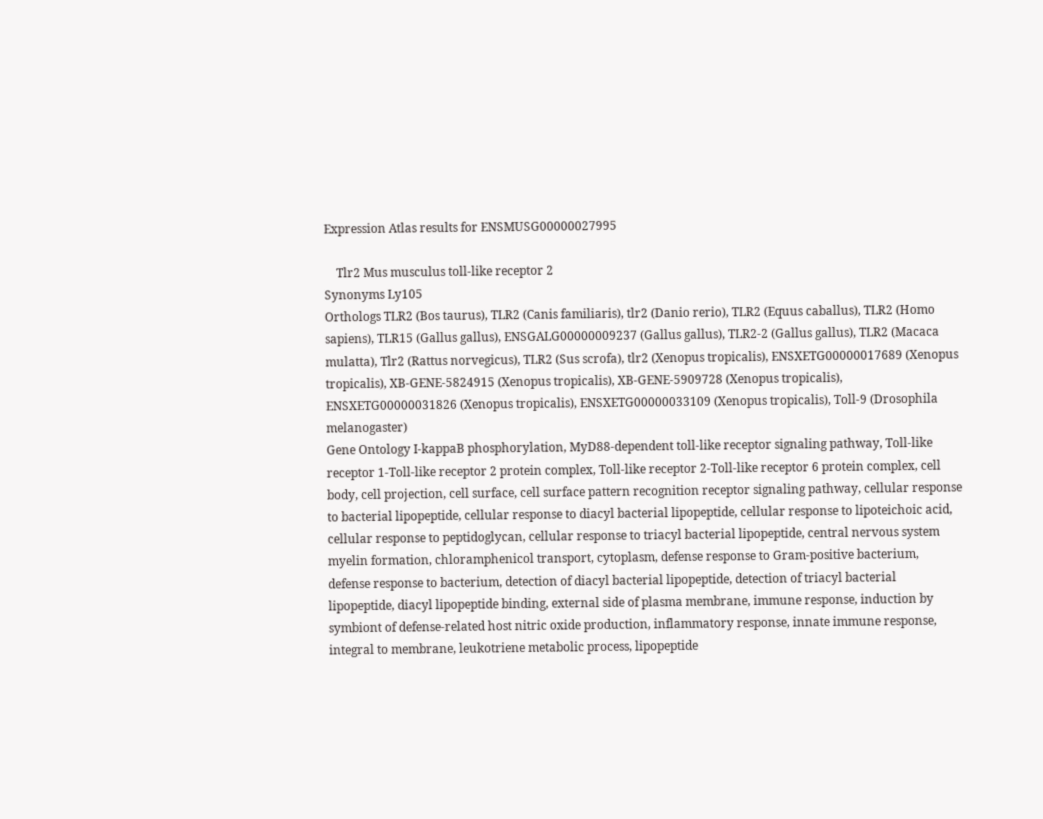Expression Atlas results for ENSMUSG00000027995

    Tlr2 Mus musculus toll-like receptor 2
Synonyms Ly105
Orthologs TLR2 (Bos taurus), TLR2 (Canis familiaris), tlr2 (Danio rerio), TLR2 (Equus caballus), TLR2 (Homo sapiens), TLR15 (Gallus gallus), ENSGALG00000009237 (Gallus gallus), TLR2-2 (Gallus gallus), TLR2 (Macaca mulatta), Tlr2 (Rattus norvegicus), TLR2 (Sus scrofa), tlr2 (Xenopus tropicalis), ENSXETG00000017689 (Xenopus tropicalis), XB-GENE-5824915 (Xenopus tropicalis), XB-GENE-5909728 (Xenopus tropicalis), ENSXETG00000031826 (Xenopus tropicalis), ENSXETG00000033109 (Xenopus tropicalis), Toll-9 (Drosophila melanogaster)
Gene Ontology I-kappaB phosphorylation, MyD88-dependent toll-like receptor signaling pathway, Toll-like receptor 1-Toll-like receptor 2 protein complex, Toll-like receptor 2-Toll-like receptor 6 protein complex, cell body, cell projection, cell surface, cell surface pattern recognition receptor signaling pathway, cellular response to bacterial lipopeptide, cellular response to diacyl bacterial lipopeptide, cellular response to lipoteichoic acid, cellular response to peptidoglycan, cellular response to triacyl bacterial lipopeptide, central nervous system myelin formation, chloramphenicol transport, cytoplasm, defense response to Gram-positive bacterium, defense response to bacterium, detection of diacyl bacterial lipopeptide, detection of triacyl bacterial lipopeptide, diacyl lipopeptide binding, external side of plasma membrane, immune response, induction by symbiont of defense-related host nitric oxide production, inflammatory response, innate immune response, integral to membrane, leukotriene metabolic process, lipopeptide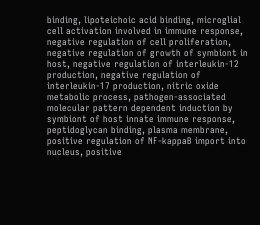binding, lipoteichoic acid binding, microglial cell activation involved in immune response, negative regulation of cell proliferation, negative regulation of growth of symbiont in host, negative regulation of interleukin-12 production, negative regulation of interleukin-17 production, nitric oxide metabolic process, pathogen-associated molecular pattern dependent induction by symbiont of host innate immune response, peptidoglycan binding, plasma membrane, positive regulation of NF-kappaB import into nucleus, positive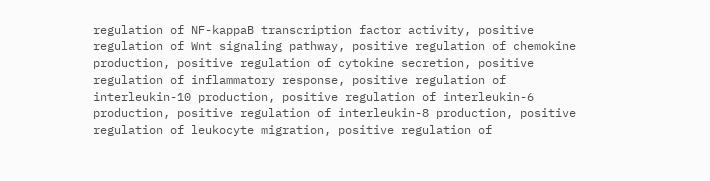regulation of NF-kappaB transcription factor activity, positive regulation of Wnt signaling pathway, positive regulation of chemokine production, positive regulation of cytokine secretion, positive regulation of inflammatory response, positive regulation of interleukin-10 production, positive regulation of interleukin-6 production, positive regulation of interleukin-8 production, positive regulation of leukocyte migration, positive regulation of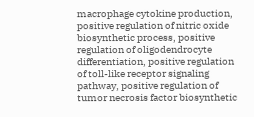macrophage cytokine production, positive regulation of nitric oxide biosynthetic process, positive regulation of oligodendrocyte differentiation, positive regulation of toll-like receptor signaling pathway, positive regulation of tumor necrosis factor biosynthetic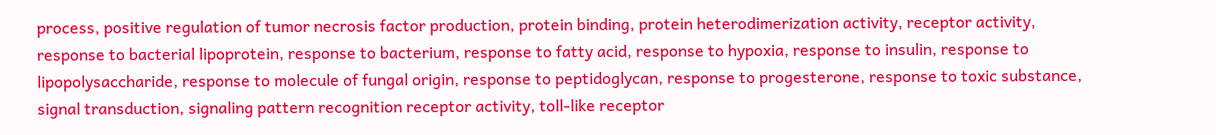process, positive regulation of tumor necrosis factor production, protein binding, protein heterodimerization activity, receptor activity, response to bacterial lipoprotein, response to bacterium, response to fatty acid, response to hypoxia, response to insulin, response to lipopolysaccharide, response to molecule of fungal origin, response to peptidoglycan, response to progesterone, response to toxic substance, signal transduction, signaling pattern recognition receptor activity, toll-like receptor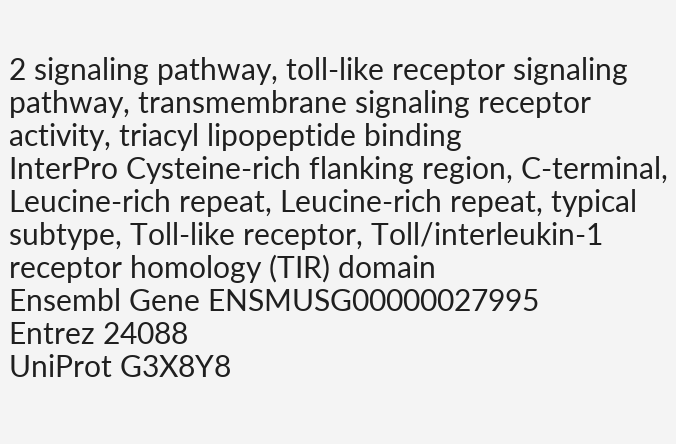2 signaling pathway, toll-like receptor signaling pathway, transmembrane signaling receptor activity, triacyl lipopeptide binding
InterPro Cysteine-rich flanking region, C-terminal, Leucine-rich repeat, Leucine-rich repeat, typical subtype, Toll-like receptor, Toll/interleukin-1 receptor homology (TIR) domain
Ensembl Gene ENSMUSG00000027995
Entrez 24088
UniProt G3X8Y8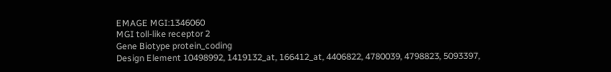EMAGE MGI:1346060
MGI toll-like receptor 2
Gene Biotype protein_coding
Design Element 10498992, 1419132_at, 166412_at, 4406822, 4780039, 4798823, 5093397,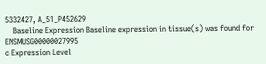5332427, A_51_P452629
    Baseline Expression Baseline expression in tissue(s) was found for ENSMUSG00000027995
c Expression Level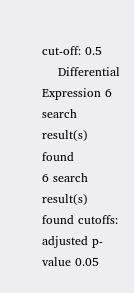cut-off: 0.5
    Differential Expression 6 search result(s) found
6 search result(s) found cutoffs: adjusted p-value 0.05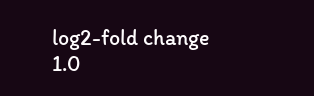log2-fold change 1.0